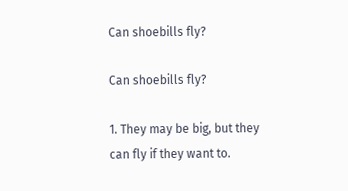Can shoebills fly?

Can shoebills fly?

1. They may be big, but they can fly if they want to.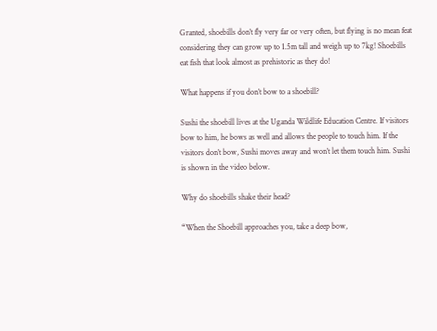Granted, shoebills don’t fly very far or very often, but flying is no mean feat considering they can grow up to 1.5m tall and weigh up to 7kg! Shoebills eat fish that look almost as prehistoric as they do!

What happens if you don’t bow to a shoebill?

Sushi the shoebill lives at the Uganda Wildlife Education Centre. If visitors bow to him, he bows as well and allows the people to touch him. If the visitors don’t bow, Sushi moves away and won’t let them touch him. Sushi is shown in the video below.

Why do shoebills shake their head?

“When the Shoebill approaches you, take a deep bow,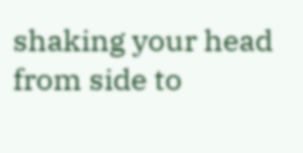shaking your head from side to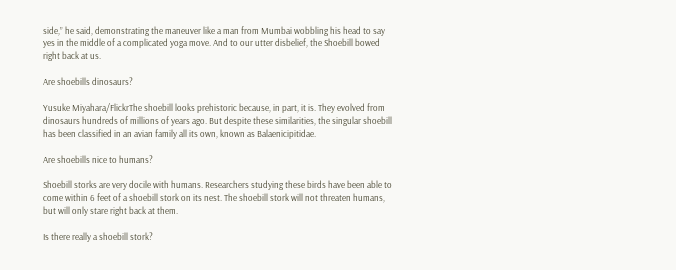side,” he said, demonstrating the maneuver like a man from Mumbai wobbling his head to say yes in the middle of a complicated yoga move. And to our utter disbelief, the Shoebill bowed right back at us.

Are shoebills dinosaurs?

Yusuke Miyahara/FlickrThe shoebill looks prehistoric because, in part, it is. They evolved from dinosaurs hundreds of millions of years ago. But despite these similarities, the singular shoebill has been classified in an avian family all its own, known as Balaenicipitidae.

Are shoebills nice to humans?

Shoebill storks are very docile with humans. Researchers studying these birds have been able to come within 6 feet of a shoebill stork on its nest. The shoebill stork will not threaten humans, but will only stare right back at them.

Is there really a shoebill stork?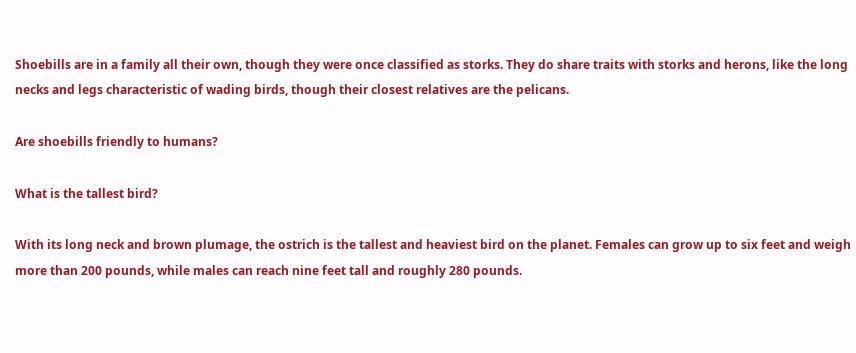Shoebills are in a family all their own, though they were once classified as storks. They do share traits with storks and herons, like the long necks and legs characteristic of wading birds, though their closest relatives are the pelicans.

Are shoebills friendly to humans?

What is the tallest bird?

With its long neck and brown plumage, the ostrich is the tallest and heaviest bird on the planet. Females can grow up to six feet and weigh more than 200 pounds, while males can reach nine feet tall and roughly 280 pounds.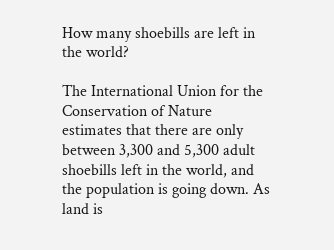How many shoebills are left in the world?

The International Union for the Conservation of Nature estimates that there are only between 3,300 and 5,300 adult shoebills left in the world, and the population is going down. As land is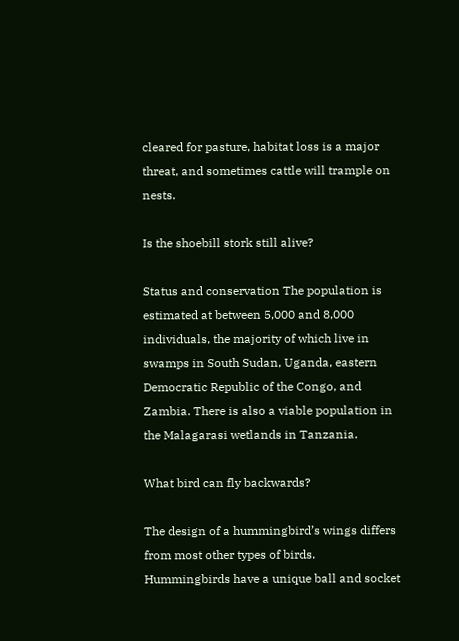cleared for pasture, habitat loss is a major threat, and sometimes cattle will trample on nests.

Is the shoebill stork still alive?

Status and conservation The population is estimated at between 5,000 and 8,000 individuals, the majority of which live in swamps in South Sudan, Uganda, eastern Democratic Republic of the Congo, and Zambia. There is also a viable population in the Malagarasi wetlands in Tanzania.

What bird can fly backwards?

The design of a hummingbird’s wings differs from most other types of birds. Hummingbirds have a unique ball and socket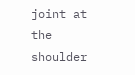joint at the shoulder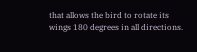that allows the bird to rotate its wings 180 degrees in all directions.